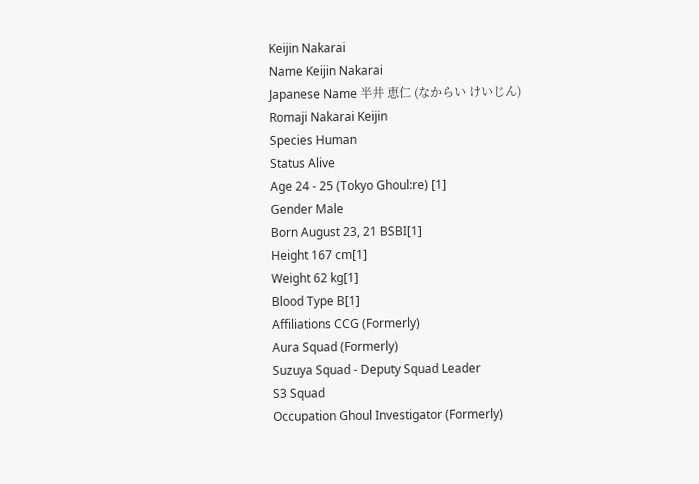Keijin Nakarai
Name Keijin Nakarai
Japanese Name 半井 恵仁 (なからい けいじん)
Romaji Nakarai Keijin
Species Human
Status Alive
Age 24 - 25 (Tokyo Ghoul:re) [1]
Gender Male
Born August 23, 21 BSBI[1]
Height 167 cm[1]
Weight 62 kg[1]
Blood Type B[1]
Affiliations CCG (Formerly)
Aura Squad (Formerly)
Suzuya Squad - Deputy Squad Leader
S3 Squad
Occupation Ghoul Investigator (Formerly)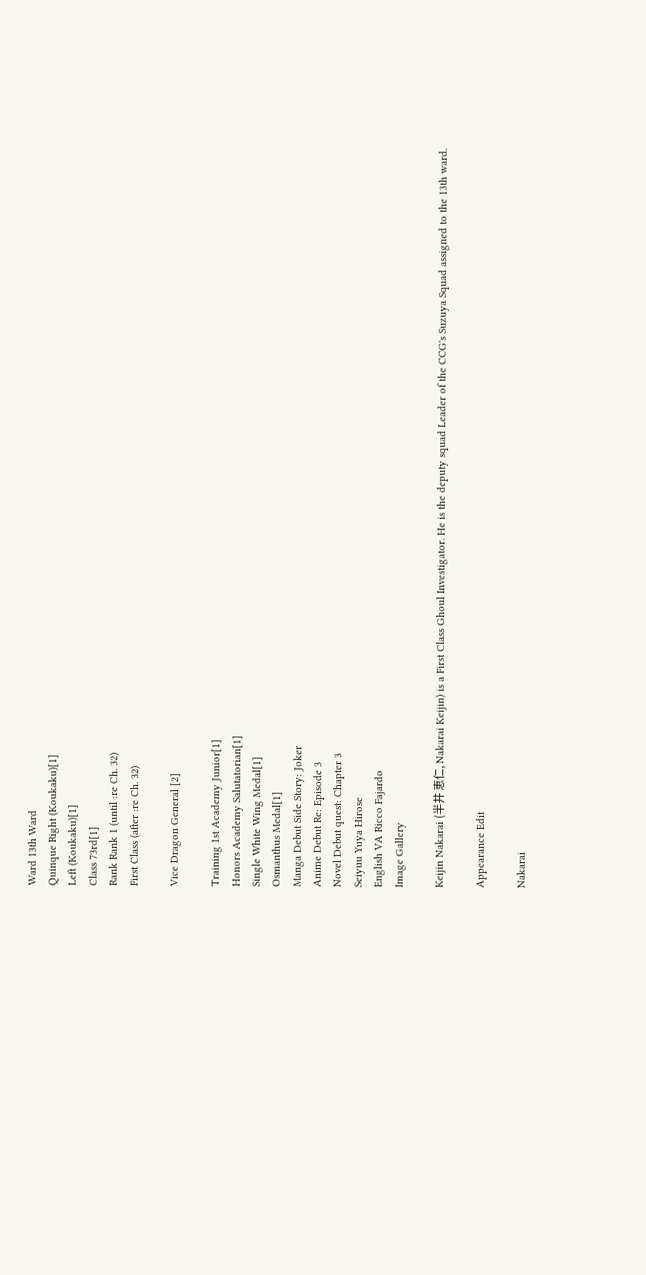Ward 13th Ward
Quinque Right (Koukaku)[1]
Left (Koukaku)[1]
Class 73rd[1]
Rank Rank 1 (until :re Ch. 32)
First Class (after :re Ch. 32)

Vice Dragon General [2]

Training 1st Academy Junior[1]
Honors Academy Salutatorian[1]
Single White Wing Medal[1]
Osmanthus Medal[1]
Manga Debut Side Story: Joker
Anime Debut Re: Episode 3
Novel Debut quest: Chapter 3
Seiyuu Yuya Hirose
English VA Ricco Fajardo
Image Gallery

Keijin Nakarai (半井 恵仁, Nakarai Keijin) is a First Class Ghoul Investigator. He is the deputy squad Leader of the CCG's Suzuya Squad assigned to the 13th ward.

Appearance Edit

Nakarai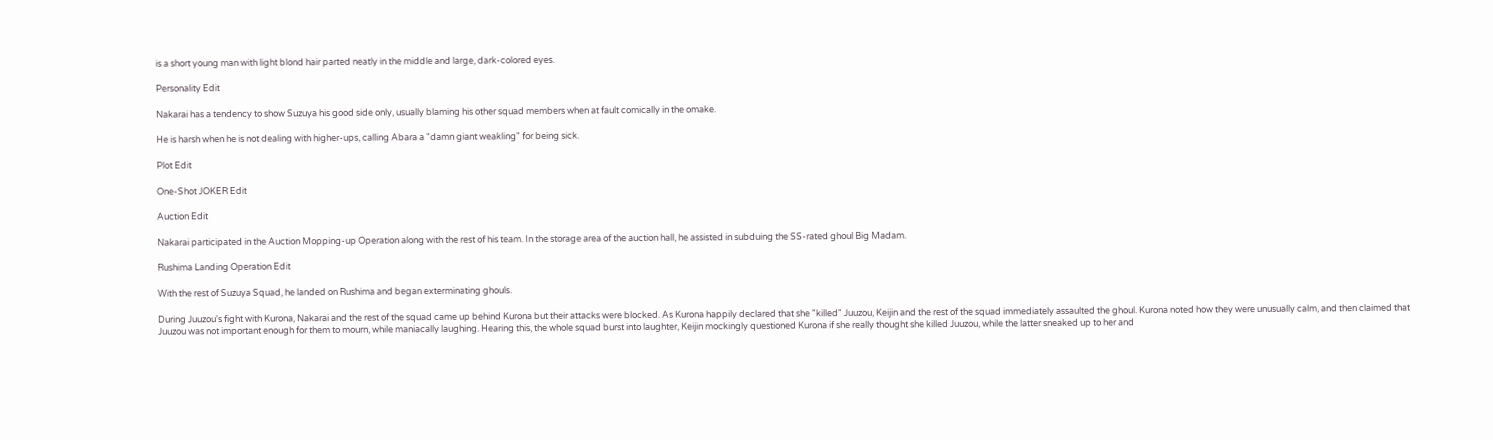is a short young man with light blond hair parted neatly in the middle and large, dark-colored eyes.

Personality Edit

Nakarai has a tendency to show Suzuya his good side only, usually blaming his other squad members when at fault comically in the omake.

He is harsh when he is not dealing with higher-ups, calling Abara a "damn giant weakling" for being sick.

Plot Edit

One-Shot JOKER Edit

Auction Edit

Nakarai participated in the Auction Mopping-up Operation along with the rest of his team. In the storage area of the auction hall, he assisted in subduing the SS-rated ghoul Big Madam.

Rushima Landing Operation Edit

With the rest of Suzuya Squad, he landed on Rushima and began exterminating ghouls.

During Juuzou's fight with Kurona, Nakarai and the rest of the squad came up behind Kurona but their attacks were blocked. As Kurona happily declared that she "killed" Juuzou, Keijin and the rest of the squad immediately assaulted the ghoul. Kurona noted how they were unusually calm, and then claimed that Juuzou was not important enough for them to mourn, while maniacally laughing. Hearing this, the whole squad burst into laughter, Keijin mockingly questioned Kurona if she really thought she killed Juuzou, while the latter sneaked up to her and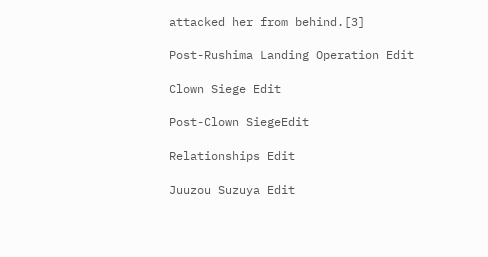attacked her from behind.[3]

Post-Rushima Landing Operation Edit

Clown Siege Edit

Post-Clown SiegeEdit

Relationships Edit

Juuzou Suzuya Edit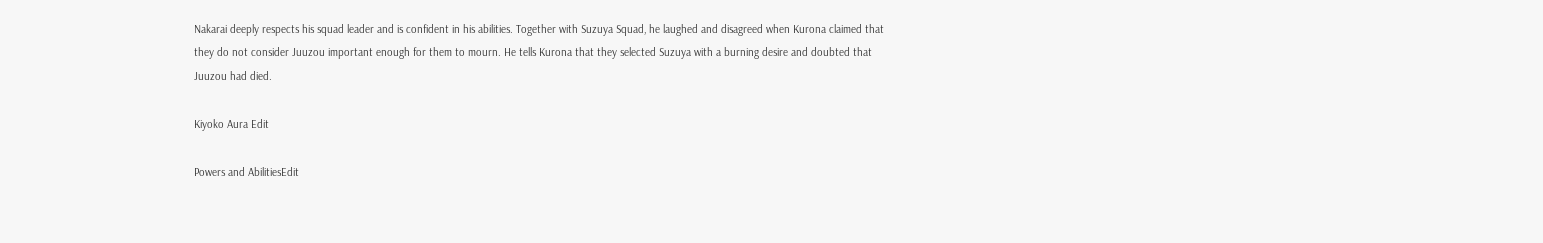Nakarai deeply respects his squad leader and is confident in his abilities. Together with Suzuya Squad, he laughed and disagreed when Kurona claimed that they do not consider Juuzou important enough for them to mourn. He tells Kurona that they selected Suzuya with a burning desire and doubted that Juuzou had died.

Kiyoko Aura Edit

Powers and AbilitiesEdit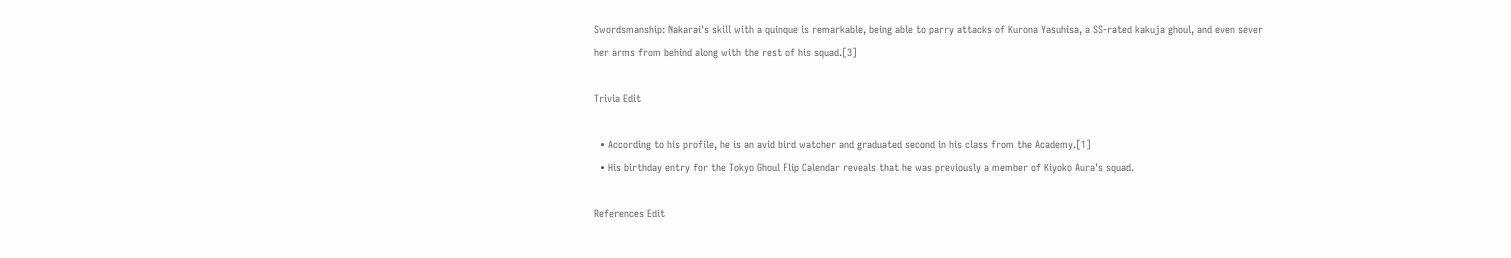Swordsmanship: Nakarai's skill with a quinque is remarkable, being able to parry attacks of Kurona Yasuhisa, a SS-rated kakuja ghoul, and even sever her arms from behind along with the rest of his squad.[3]

Trivia Edit

  • According to his profile, he is an avid bird watcher and graduated second in his class from the Academy.[1]
  • His birthday entry for the Tokyo Ghoul Flip Calendar reveals that he was previously a member of Kiyoko Aura's squad.

References Edit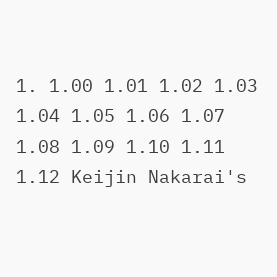1. 1.00 1.01 1.02 1.03 1.04 1.05 1.06 1.07 1.08 1.09 1.10 1.11 1.12 Keijin Nakarai's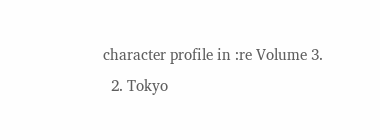character profile in :re Volume 3.
  2. Tokyo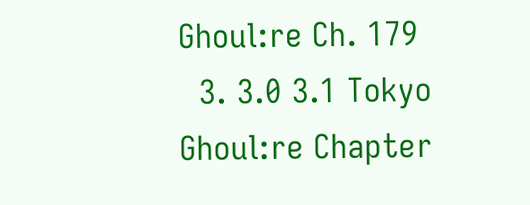Ghoul:re Ch. 179
  3. 3.0 3.1 Tokyo Ghoul:re Chapter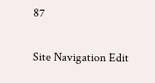87

Site Navigation Edit